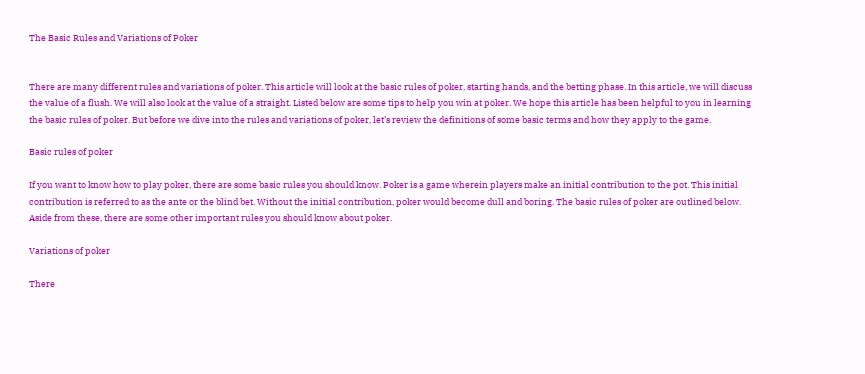The Basic Rules and Variations of Poker


There are many different rules and variations of poker. This article will look at the basic rules of poker, starting hands, and the betting phase. In this article, we will discuss the value of a flush. We will also look at the value of a straight. Listed below are some tips to help you win at poker. We hope this article has been helpful to you in learning the basic rules of poker. But before we dive into the rules and variations of poker, let’s review the definitions of some basic terms and how they apply to the game.

Basic rules of poker

If you want to know how to play poker, there are some basic rules you should know. Poker is a game wherein players make an initial contribution to the pot. This initial contribution is referred to as the ante or the blind bet. Without the initial contribution, poker would become dull and boring. The basic rules of poker are outlined below. Aside from these, there are some other important rules you should know about poker.

Variations of poker

There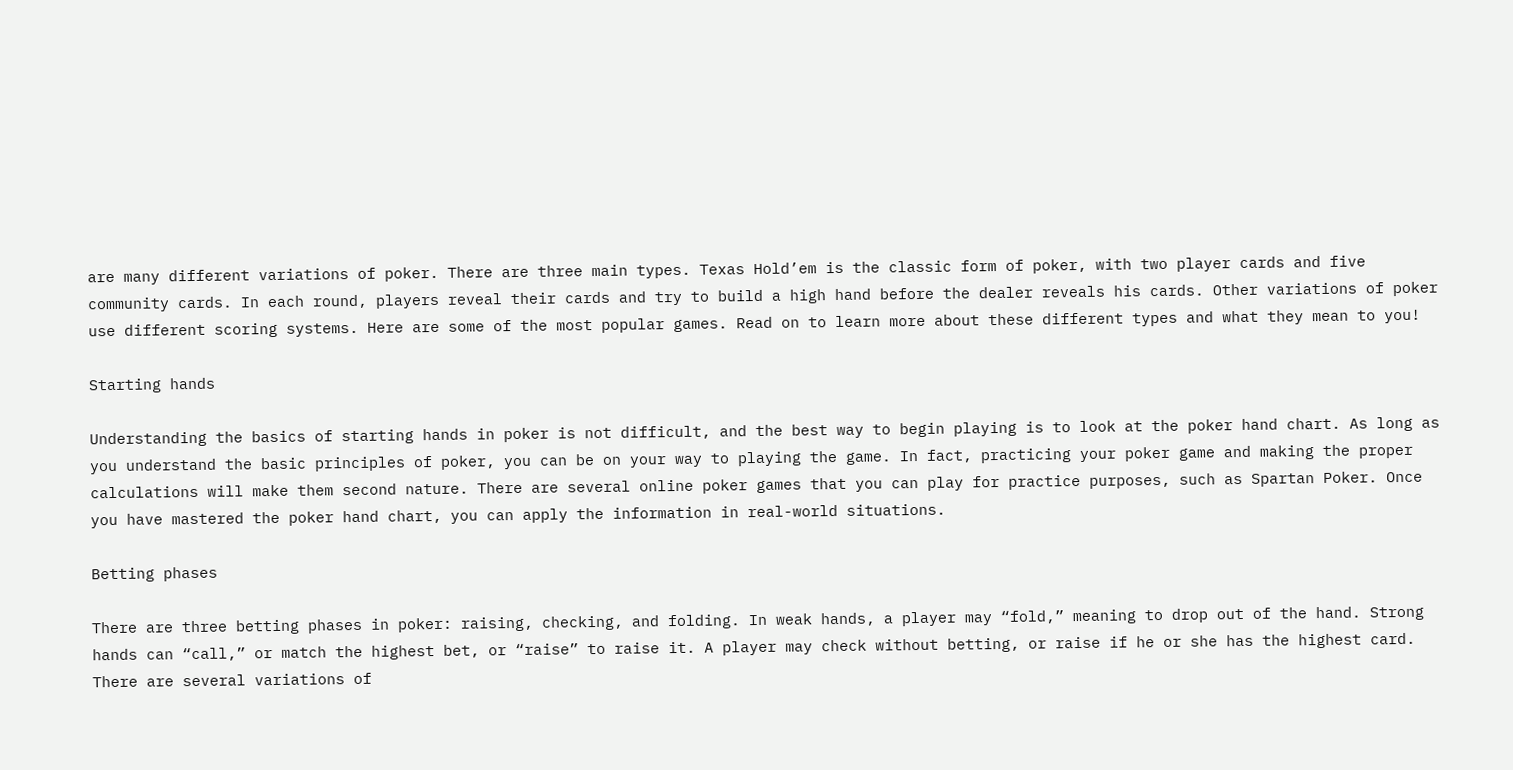are many different variations of poker. There are three main types. Texas Hold’em is the classic form of poker, with two player cards and five community cards. In each round, players reveal their cards and try to build a high hand before the dealer reveals his cards. Other variations of poker use different scoring systems. Here are some of the most popular games. Read on to learn more about these different types and what they mean to you!

Starting hands

Understanding the basics of starting hands in poker is not difficult, and the best way to begin playing is to look at the poker hand chart. As long as you understand the basic principles of poker, you can be on your way to playing the game. In fact, practicing your poker game and making the proper calculations will make them second nature. There are several online poker games that you can play for practice purposes, such as Spartan Poker. Once you have mastered the poker hand chart, you can apply the information in real-world situations.

Betting phases

There are three betting phases in poker: raising, checking, and folding. In weak hands, a player may “fold,” meaning to drop out of the hand. Strong hands can “call,” or match the highest bet, or “raise” to raise it. A player may check without betting, or raise if he or she has the highest card. There are several variations of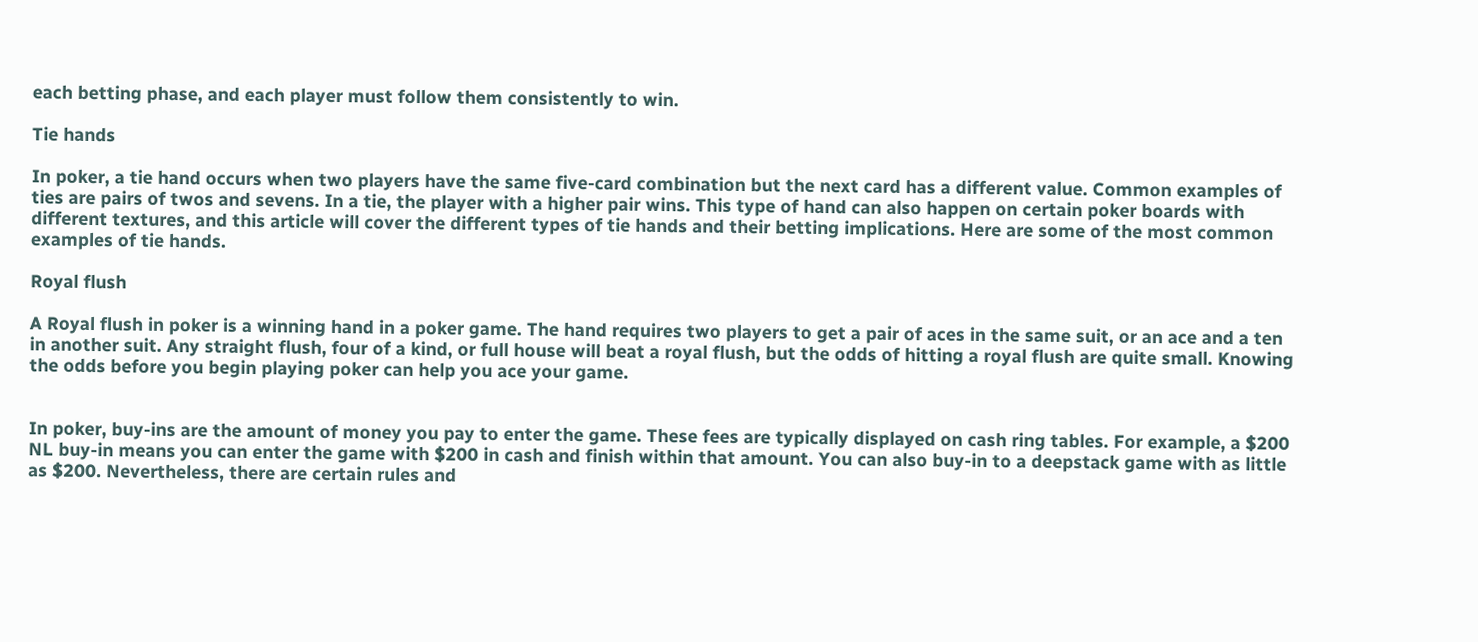each betting phase, and each player must follow them consistently to win.

Tie hands

In poker, a tie hand occurs when two players have the same five-card combination but the next card has a different value. Common examples of ties are pairs of twos and sevens. In a tie, the player with a higher pair wins. This type of hand can also happen on certain poker boards with different textures, and this article will cover the different types of tie hands and their betting implications. Here are some of the most common examples of tie hands.

Royal flush

A Royal flush in poker is a winning hand in a poker game. The hand requires two players to get a pair of aces in the same suit, or an ace and a ten in another suit. Any straight flush, four of a kind, or full house will beat a royal flush, but the odds of hitting a royal flush are quite small. Knowing the odds before you begin playing poker can help you ace your game.


In poker, buy-ins are the amount of money you pay to enter the game. These fees are typically displayed on cash ring tables. For example, a $200 NL buy-in means you can enter the game with $200 in cash and finish within that amount. You can also buy-in to a deepstack game with as little as $200. Nevertheless, there are certain rules and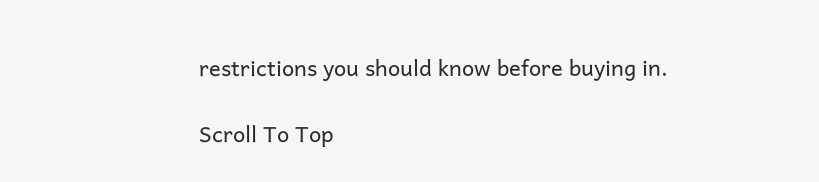restrictions you should know before buying in.

Scroll To Top